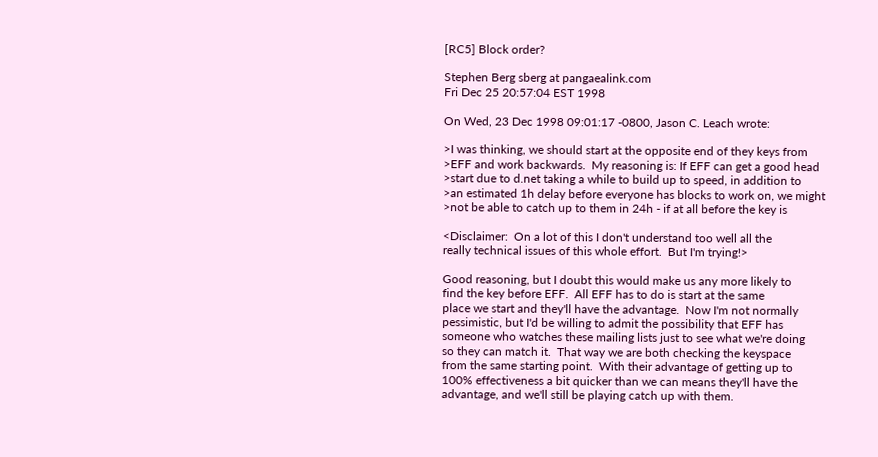[RC5] Block order?

Stephen Berg sberg at pangaealink.com
Fri Dec 25 20:57:04 EST 1998

On Wed, 23 Dec 1998 09:01:17 -0800, Jason C. Leach wrote:

>I was thinking, we should start at the opposite end of they keys from
>EFF and work backwards.  My reasoning is: If EFF can get a good head
>start due to d.net taking a while to build up to speed, in addition to
>an estimated 1h delay before everyone has blocks to work on, we might
>not be able to catch up to them in 24h - if at all before the key is

<Disclaimer:  On a lot of this I don't understand too well all the
really technical issues of this whole effort.  But I'm trying!>

Good reasoning, but I doubt this would make us any more likely to
find the key before EFF.  All EFF has to do is start at the same
place we start and they'll have the advantage.  Now I'm not normally
pessimistic, but I'd be willing to admit the possibility that EFF has
someone who watches these mailing lists just to see what we're doing
so they can match it.  That way we are both checking the keyspace
from the same starting point.  With their advantage of getting up to
100% effectiveness a bit quicker than we can means they'll have the
advantage, and we'll still be playing catch up with them.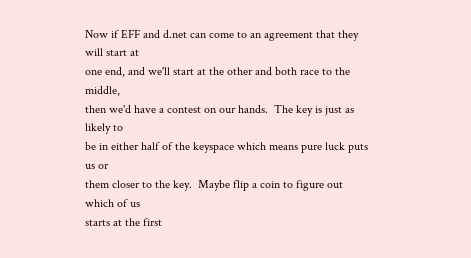Now if EFF and d.net can come to an agreement that they will start at
one end, and we'll start at the other and both race to the middle,
then we'd have a contest on our hands.  The key is just as likely to
be in either half of the keyspace which means pure luck puts us or
them closer to the key.  Maybe flip a coin to figure out which of us
starts at the first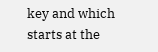key and which starts at the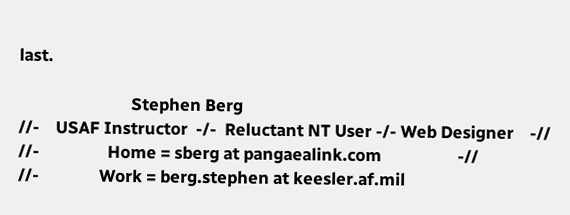last.

                            Stephen Berg
//-    USAF Instructor  -/-  Reluctant NT User -/- Web Designer    -//
//-                 Home = sberg at pangaealink.com                   -//
//-               Work = berg.stephen at keesler.af.mil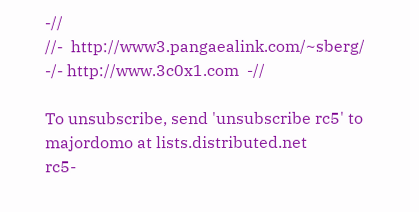-//
//-  http://www3.pangaealink.com/~sberg/ -/- http://www.3c0x1.com  -//

To unsubscribe, send 'unsubscribe rc5' to majordomo at lists.distributed.net
rc5-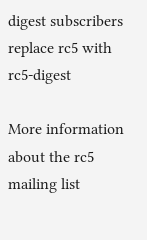digest subscribers replace rc5 with rc5-digest

More information about the rc5 mailing list